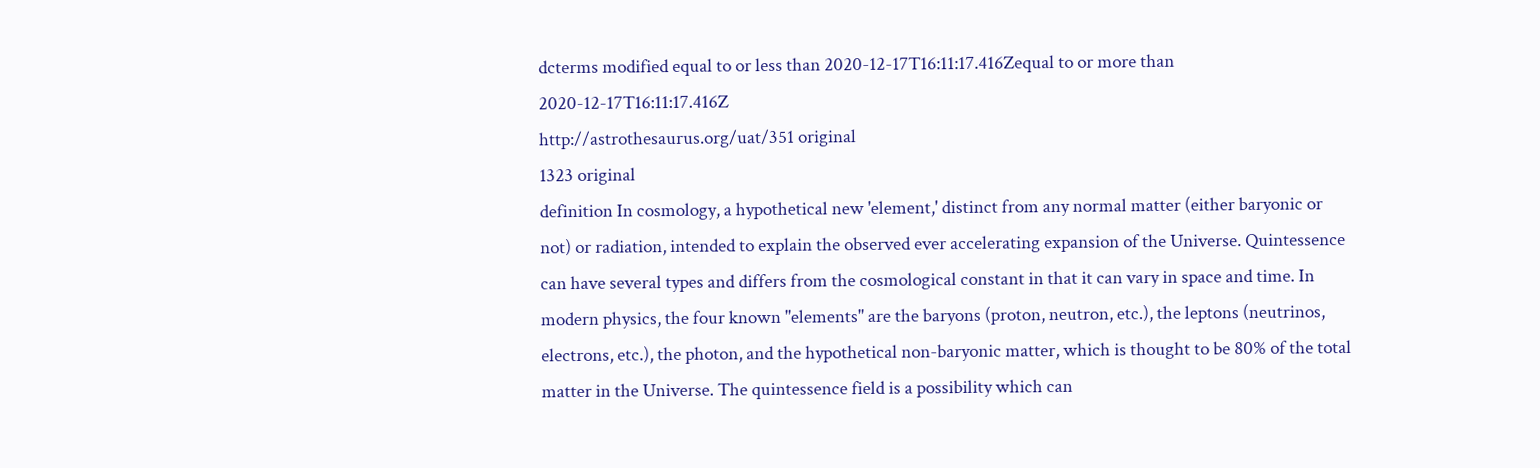dcterms modified equal to or less than 2020-12-17T16:11:17.416Zequal to or more than 2020-12-17T16:11:17.416Z
http://astrothesaurus.org/uat/351 original
1323 original
definition In cosmology, a hypothetical new 'element,' distinct from any normal matter (either baryonic or not) or radiation, intended to explain the observed ever accelerating expansion of the Universe. Quintessence can have several types and differs from the cosmological constant in that it can vary in space and time. In modern physics, the four known "elements" are the baryons (proton, neutron, etc.), the leptons (neutrinos, electrons, etc.), the photon, and the hypothetical non-baryonic matter, which is thought to be 80% of the total matter in the Universe. The quintessence field is a possibility which can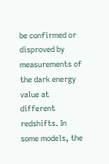be confirmed or disproved by measurements of the dark energy value at different redshifts. In some models, the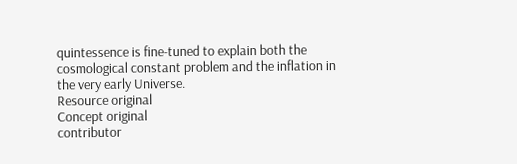quintessence is fine-tuned to explain both the cosmological constant problem and the inflation in the very early Universe.
Resource original
Concept original
contributor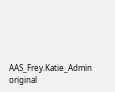AAS_Frey.Katie_Admin original